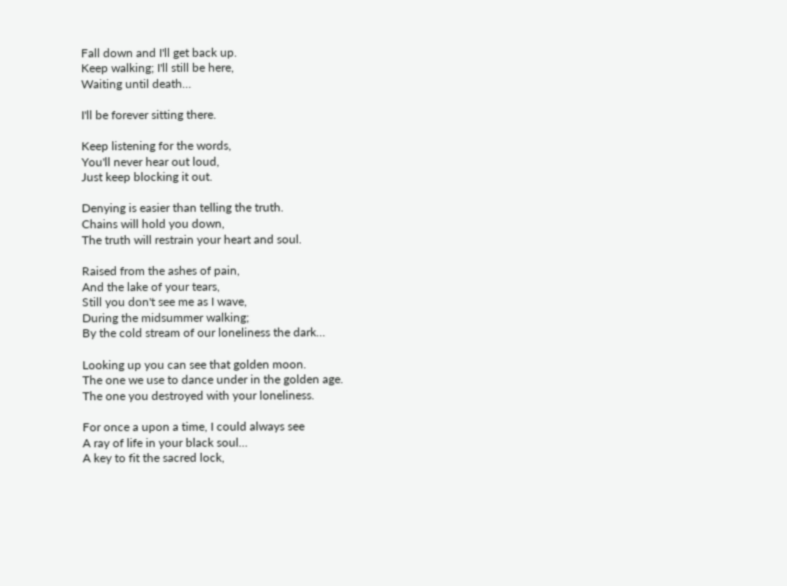Fall down and I'll get back up.
Keep walking; I'll still be here,
Waiting until death…

I'll be forever sitting there.

Keep listening for the words,
You'll never hear out loud,
Just keep blocking it out.

Denying is easier than telling the truth.
Chains will hold you down,
The truth will restrain your heart and soul.

Raised from the ashes of pain,
And the lake of your tears,
Still you don't see me as I wave,
During the midsummer walking;
By the cold stream of our loneliness the dark…

Looking up you can see that golden moon.
The one we use to dance under in the golden age.
The one you destroyed with your loneliness.

For once a upon a time, I could always see
A ray of life in your black soul…
A key to fit the sacred lock,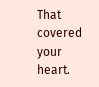That covered your heart.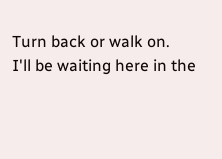Turn back or walk on.
I'll be waiting here in the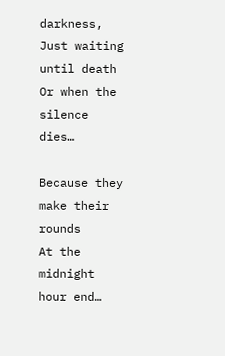darkness,
Just waiting until death
Or when the silence dies…

Because they make their rounds
At the midnight hour end…